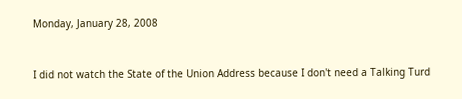Monday, January 28, 2008


I did not watch the State of the Union Address because I don't need a Talking Turd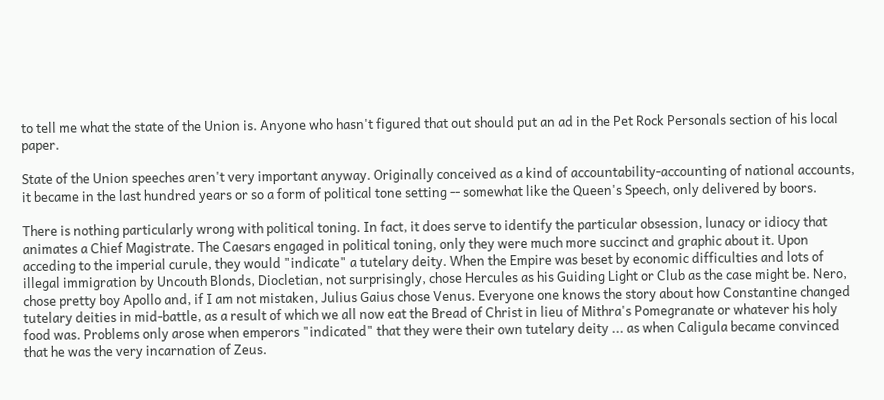to tell me what the state of the Union is. Anyone who hasn't figured that out should put an ad in the Pet Rock Personals section of his local paper.

State of the Union speeches aren't very important anyway. Originally conceived as a kind of accountability-accounting of national accounts, it became in the last hundred years or so a form of political tone setting -- somewhat like the Queen's Speech, only delivered by boors.

There is nothing particularly wrong with political toning. In fact, it does serve to identify the particular obsession, lunacy or idiocy that animates a Chief Magistrate. The Caesars engaged in political toning, only they were much more succinct and graphic about it. Upon acceding to the imperial curule, they would "indicate" a tutelary deity. When the Empire was beset by economic difficulties and lots of illegal immigration by Uncouth Blonds, Diocletian, not surprisingly, chose Hercules as his Guiding Light or Club as the case might be. Nero, chose pretty boy Apollo and, if I am not mistaken, Julius Gaius chose Venus. Everyone one knows the story about how Constantine changed tutelary deities in mid-battle, as a result of which we all now eat the Bread of Christ in lieu of Mithra's Pomegranate or whatever his holy food was. Problems only arose when emperors "indicated" that they were their own tutelary deity ... as when Caligula became convinced that he was the very incarnation of Zeus.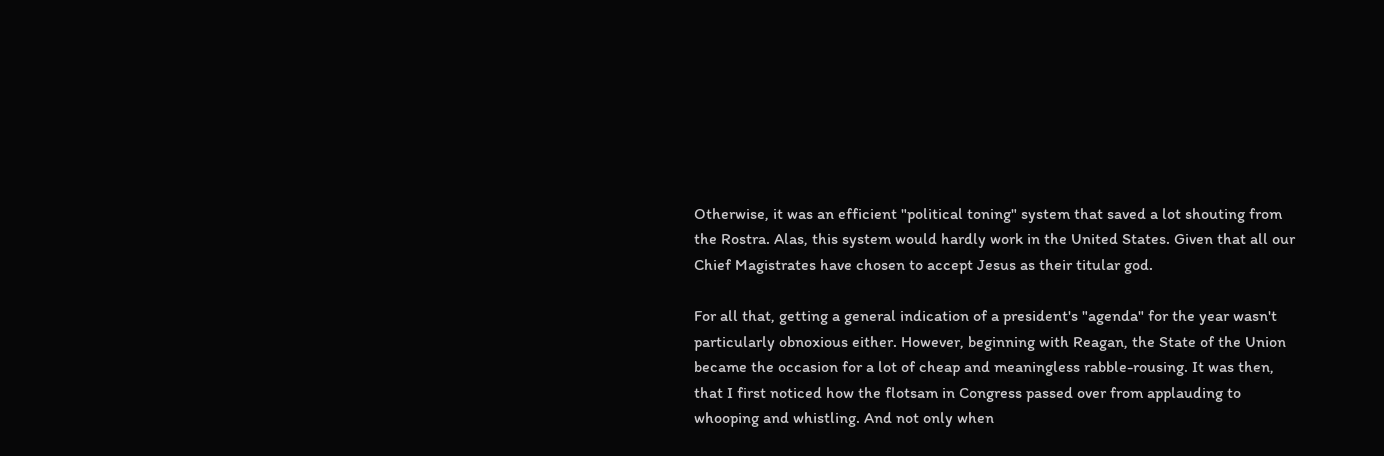Otherwise, it was an efficient "political toning" system that saved a lot shouting from the Rostra. Alas, this system would hardly work in the United States. Given that all our Chief Magistrates have chosen to accept Jesus as their titular god.

For all that, getting a general indication of a president's "agenda" for the year wasn't particularly obnoxious either. However, beginning with Reagan, the State of the Union became the occasion for a lot of cheap and meaningless rabble-rousing. It was then, that I first noticed how the flotsam in Congress passed over from applauding to whooping and whistling. And not only when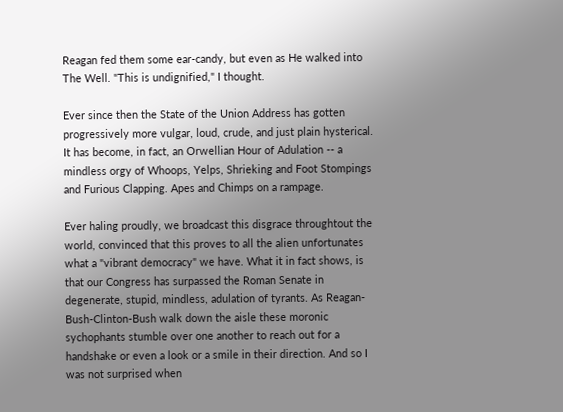Reagan fed them some ear-candy, but even as He walked into The Well. "This is undignified," I thought.

Ever since then the State of the Union Address has gotten progressively more vulgar, loud, crude, and just plain hysterical. It has become, in fact, an Orwellian Hour of Adulation -- a mindless orgy of Whoops, Yelps, Shrieking and Foot Stompings and Furious Clapping. Apes and Chimps on a rampage.

Ever haling proudly, we broadcast this disgrace throughtout the world, convinced that this proves to all the alien unfortunates what a "vibrant democracy" we have. What it in fact shows, is that our Congress has surpassed the Roman Senate in degenerate, stupid, mindless, adulation of tyrants. As Reagan-Bush-Clinton-Bush walk down the aisle these moronic sychophants stumble over one another to reach out for a handshake or even a look or a smile in their direction. And so I was not surprised when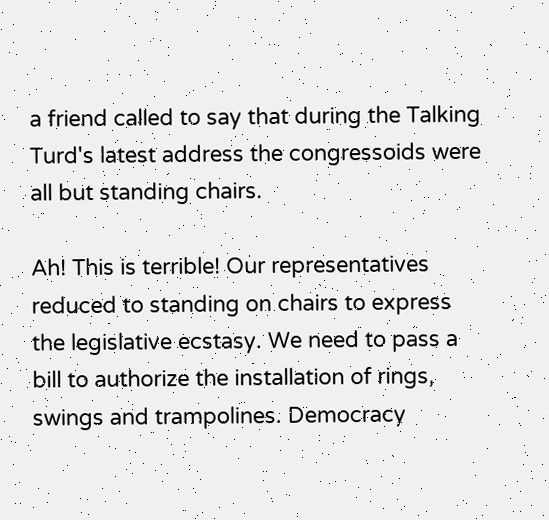a friend called to say that during the Talking Turd's latest address the congressoids were all but standing chairs.

Ah! This is terrible! Our representatives reduced to standing on chairs to express the legislative ecstasy. We need to pass a bill to authorize the installation of rings, swings and trampolines. Democracy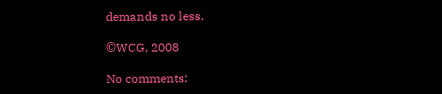demands no less.

©WCG, 2008

No comments: